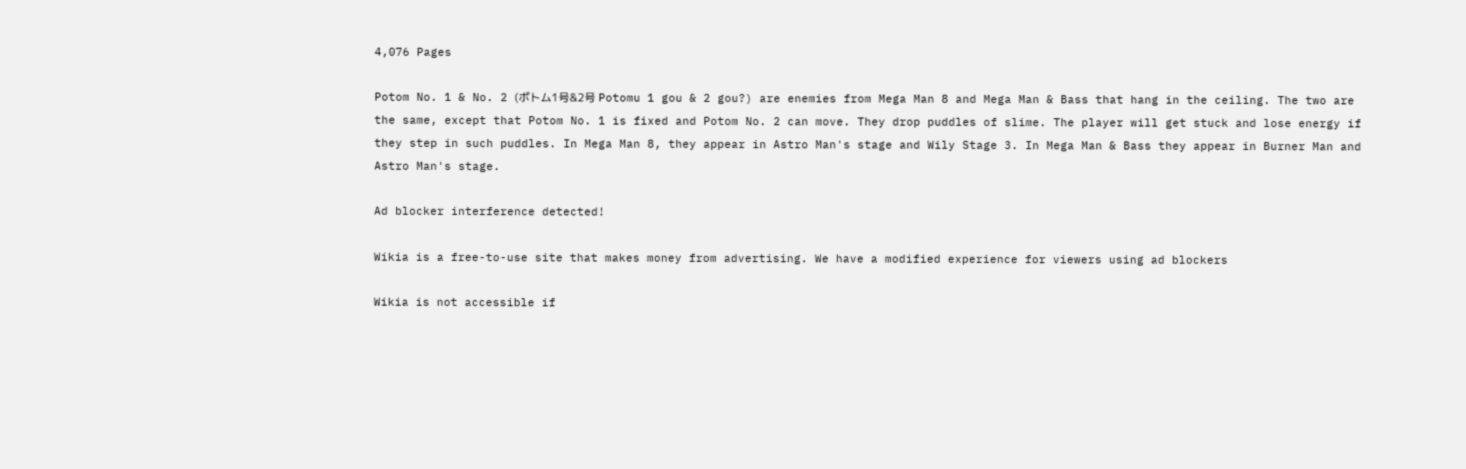4,076 Pages

Potom No. 1 & No. 2 (ポトム1号&2号 Potomu 1 gou & 2 gou?) are enemies from Mega Man 8 and Mega Man & Bass that hang in the ceiling. The two are the same, except that Potom No. 1 is fixed and Potom No. 2 can move. They drop puddles of slime. The player will get stuck and lose energy if they step in such puddles. In Mega Man 8, they appear in Astro Man's stage and Wily Stage 3. In Mega Man & Bass they appear in Burner Man and Astro Man's stage.

Ad blocker interference detected!

Wikia is a free-to-use site that makes money from advertising. We have a modified experience for viewers using ad blockers

Wikia is not accessible if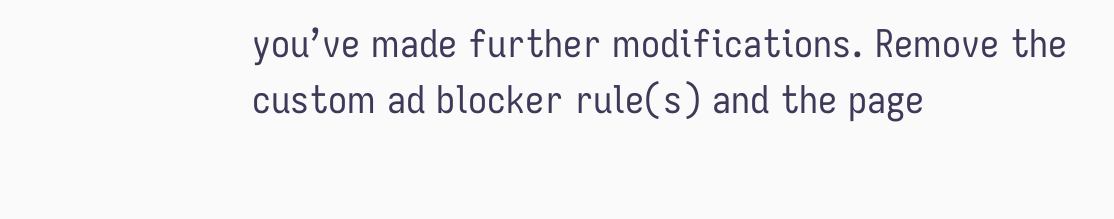you’ve made further modifications. Remove the custom ad blocker rule(s) and the page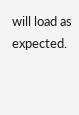will load as expected.